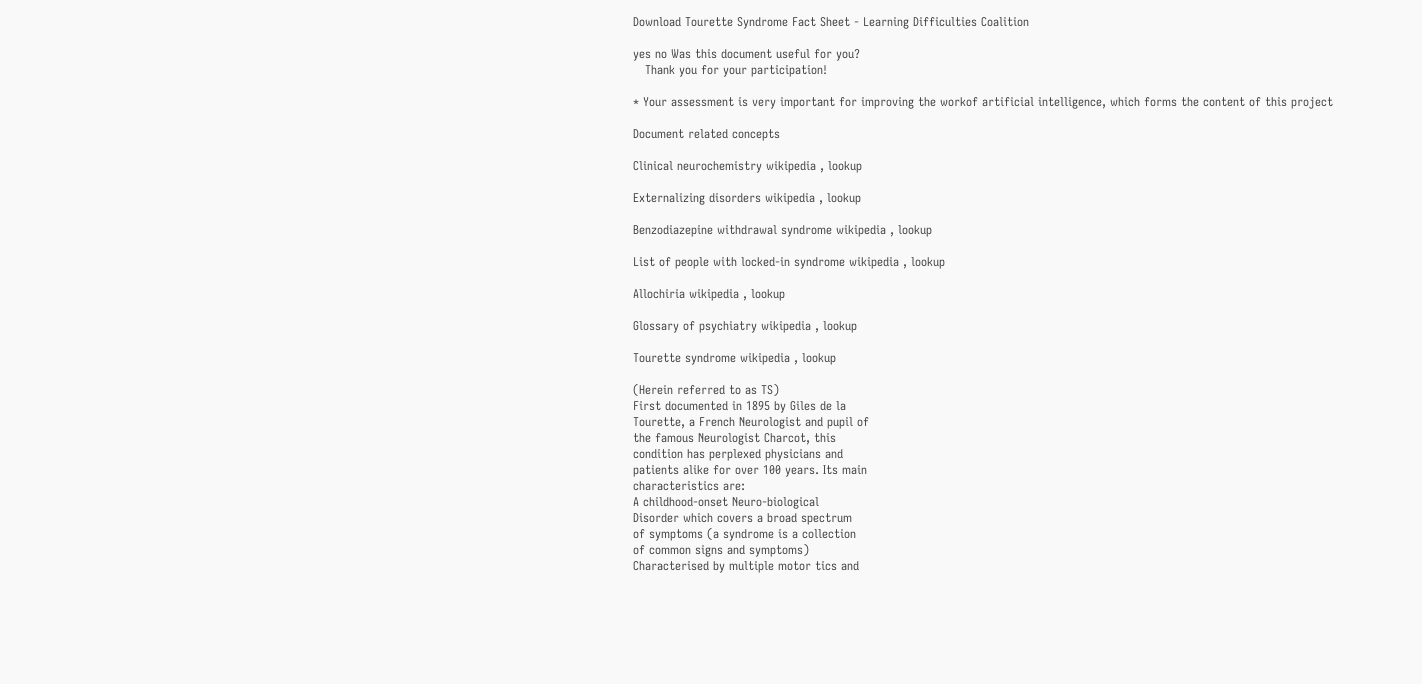Download Tourette Syndrome Fact Sheet - Learning Difficulties Coalition

yes no Was this document useful for you?
   Thank you for your participation!

* Your assessment is very important for improving the workof artificial intelligence, which forms the content of this project

Document related concepts

Clinical neurochemistry wikipedia , lookup

Externalizing disorders wikipedia , lookup

Benzodiazepine withdrawal syndrome wikipedia , lookup

List of people with locked-in syndrome wikipedia , lookup

Allochiria wikipedia , lookup

Glossary of psychiatry wikipedia , lookup

Tourette syndrome wikipedia , lookup

(Herein referred to as TS)
First documented in 1895 by Giles de la
Tourette, a French Neurologist and pupil of
the famous Neurologist Charcot, this
condition has perplexed physicians and
patients alike for over 100 years. Its main
characteristics are:
A childhood-onset Neuro-biological
Disorder which covers a broad spectrum
of symptoms (a syndrome is a collection
of common signs and symptoms)
Characterised by multiple motor tics and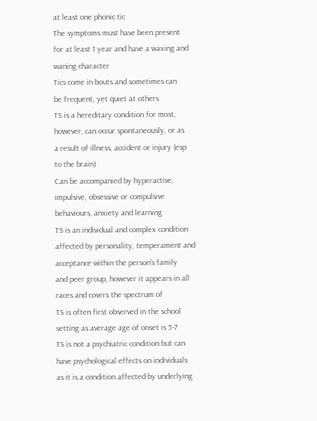at least one phonic tic
The symptoms must have been present
for at least 1 year and have a waxing and
waning character
Tics come in bouts and sometimes can
be frequent, yet quiet at others
TS is a hereditary condition for most,
however, can occur spontaneously, or as
a result of illness, accident or injury (esp
to the brain)
Can be accompanied by hyperactive,
impulsive, obsessive or compulsive
behaviours, anxiety and learning
TS is an individual and complex condition
affected by personality, temperament and
acceptance within the person’s family
and peer group, however it appears in all
races and covers the spectrum of
TS is often first observed in the school
setting as average age of onset is 5-7
TS is not a psychiatric condition but can
have psychological effects on individuals
as it is a condition affected by underlying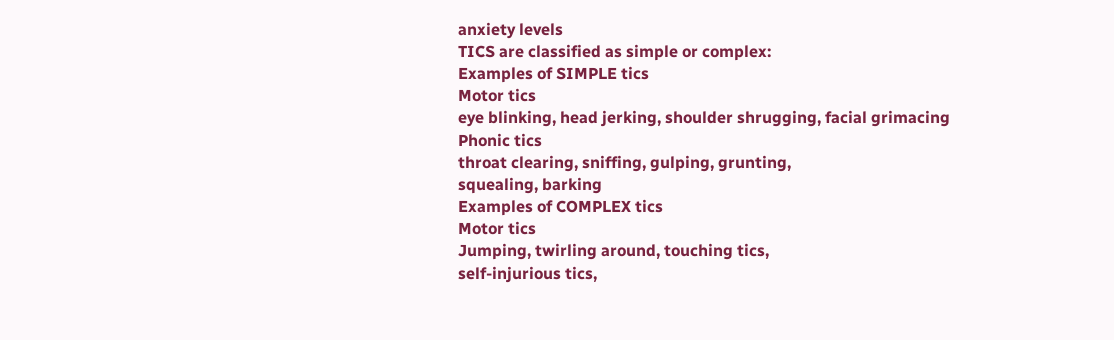anxiety levels
TICS are classified as simple or complex:
Examples of SIMPLE tics
Motor tics
eye blinking, head jerking, shoulder shrugging, facial grimacing
Phonic tics
throat clearing, sniffing, gulping, grunting,
squealing, barking
Examples of COMPLEX tics
Motor tics
Jumping, twirling around, touching tics,
self-injurious tics,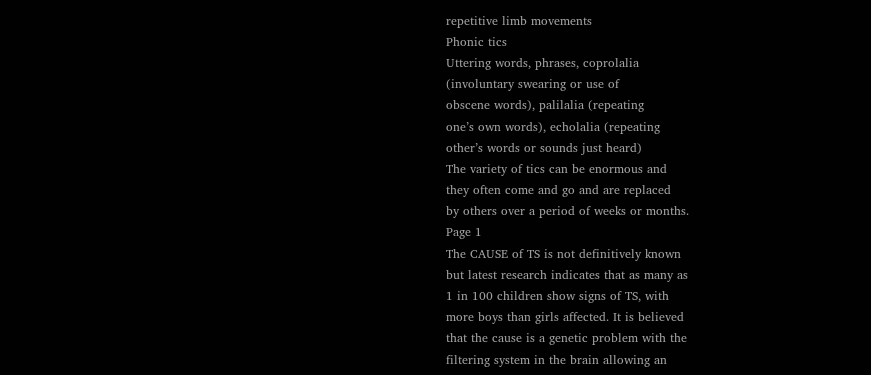repetitive limb movements
Phonic tics
Uttering words, phrases, coprolalia
(involuntary swearing or use of
obscene words), palilalia (repeating
one’s own words), echolalia (repeating
other’s words or sounds just heard)
The variety of tics can be enormous and
they often come and go and are replaced
by others over a period of weeks or months.
Page 1
The CAUSE of TS is not definitively known
but latest research indicates that as many as
1 in 100 children show signs of TS, with
more boys than girls affected. It is believed
that the cause is a genetic problem with the
filtering system in the brain allowing an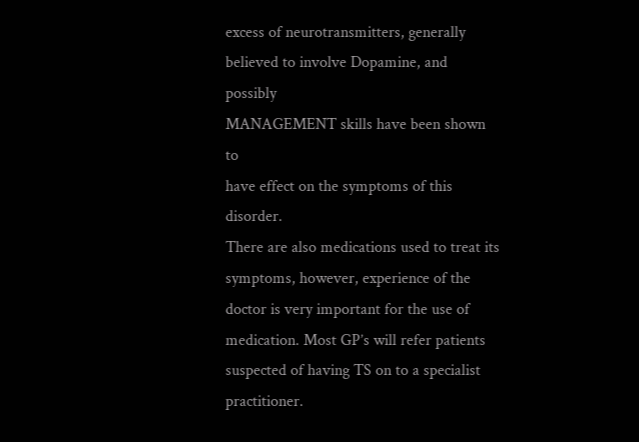excess of neurotransmitters, generally
believed to involve Dopamine, and possibly
MANAGEMENT skills have been shown to
have effect on the symptoms of this disorder.
There are also medications used to treat its
symptoms, however, experience of the
doctor is very important for the use of
medication. Most GP’s will refer patients
suspected of having TS on to a specialist
practitioner.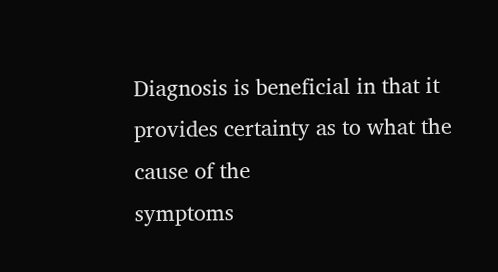Diagnosis is beneficial in that it
provides certainty as to what the cause of the
symptoms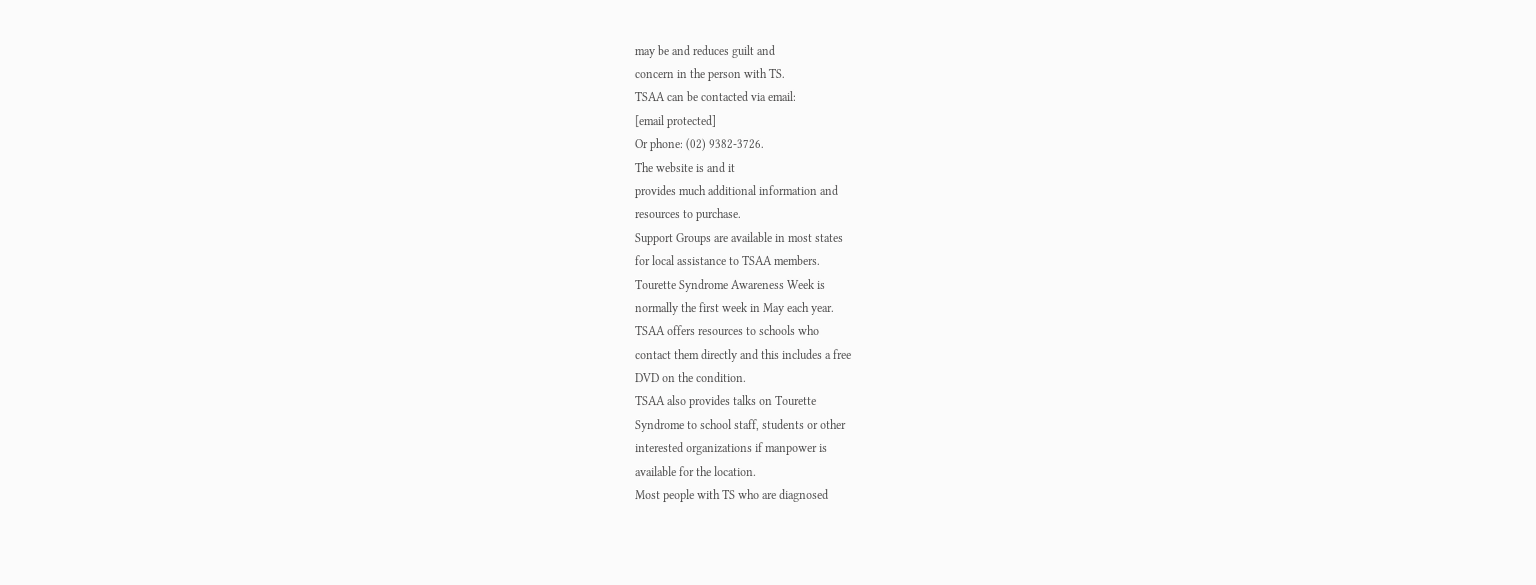may be and reduces guilt and
concern in the person with TS.
TSAA can be contacted via email:
[email protected]
Or phone: (02) 9382-3726.
The website is and it
provides much additional information and
resources to purchase.
Support Groups are available in most states
for local assistance to TSAA members.
Tourette Syndrome Awareness Week is
normally the first week in May each year.
TSAA offers resources to schools who
contact them directly and this includes a free
DVD on the condition.
TSAA also provides talks on Tourette
Syndrome to school staff, students or other
interested organizations if manpower is
available for the location.
Most people with TS who are diagnosed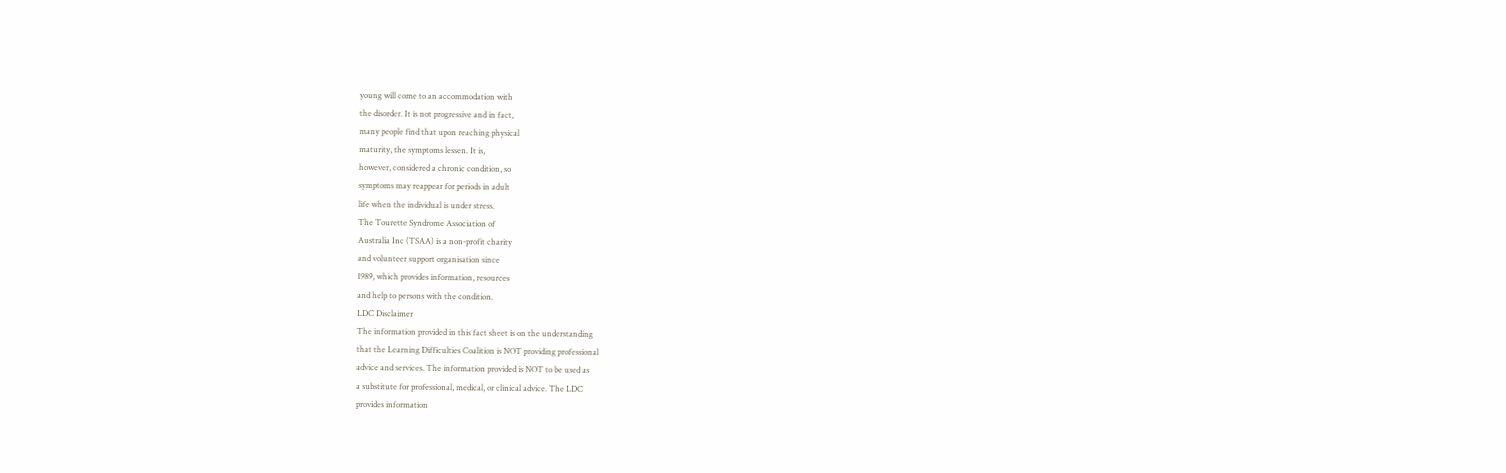young will come to an accommodation with
the disorder. It is not progressive and in fact,
many people find that upon reaching physical
maturity, the symptoms lessen. It is,
however, considered a chronic condition, so
symptoms may reappear for periods in adult
life when the individual is under stress.
The Tourette Syndrome Association of
Australia Inc (TSAA) is a non-profit charity
and volunteer support organisation since
1989, which provides information, resources
and help to persons with the condition.
LDC Disclaimer
The information provided in this fact sheet is on the understanding
that the Learning Difficulties Coalition is NOT providing professional
advice and services. The information provided is NOT to be used as
a substitute for professional, medical, or clinical advice. The LDC
provides information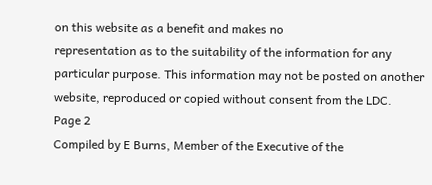on this website as a benefit and makes no
representation as to the suitability of the information for any
particular purpose. This information may not be posted on another
website, reproduced or copied without consent from the LDC.
Page 2
Compiled by E Burns, Member of the Executive of the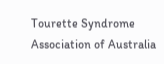Tourette Syndrome Association of Australia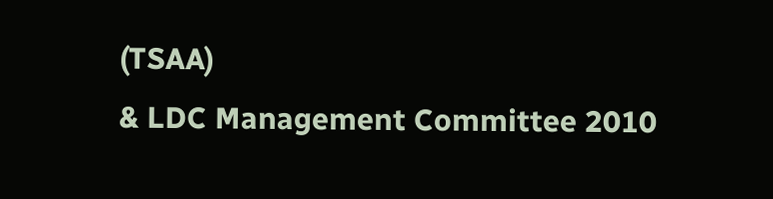(TSAA)
& LDC Management Committee 2010